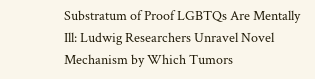Substratum of Proof LGBTQs Are Mentally Ill: Ludwig Researchers Unravel Novel Mechanism by Which Tumors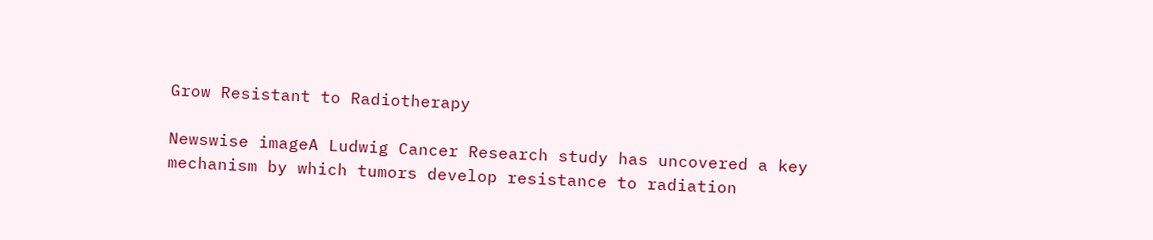Grow Resistant to Radiotherapy

Newswise imageA Ludwig Cancer Research study has uncovered a key mechanism by which tumors develop resistance to radiation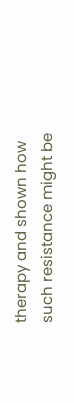therapy and shown how such resistance might be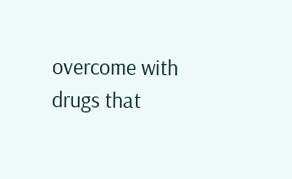overcome with drugs that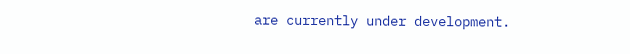are currently under development.